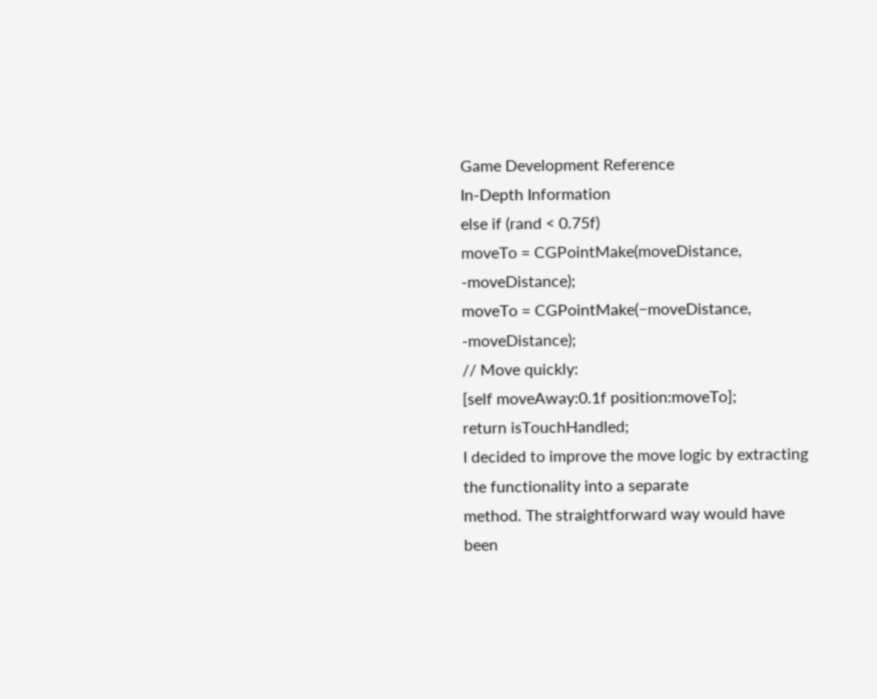Game Development Reference
In-Depth Information
else if (rand < 0.75f)
moveTo = CGPointMake(moveDistance, -moveDistance);
moveTo = CGPointMake(−moveDistance, -moveDistance);
// Move quickly:
[self moveAway:0.1f position:moveTo];
return isTouchHandled;
I decided to improve the move logic by extracting the functionality into a separate
method. The straightforward way would have been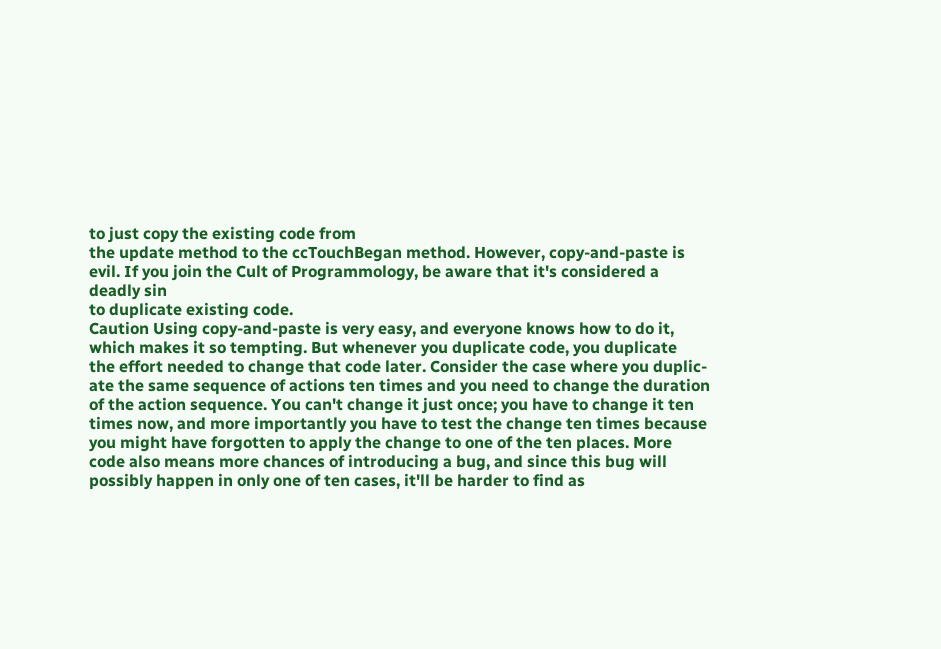to just copy the existing code from
the update method to the ccTouchBegan method. However, copy-and-paste is
evil. If you join the Cult of Programmology, be aware that it's considered a deadly sin
to duplicate existing code.
Caution Using copy-and-paste is very easy, and everyone knows how to do it,
which makes it so tempting. But whenever you duplicate code, you duplicate
the effort needed to change that code later. Consider the case where you duplic-
ate the same sequence of actions ten times and you need to change the duration
of the action sequence. You can't change it just once; you have to change it ten
times now, and more importantly you have to test the change ten times because
you might have forgotten to apply the change to one of the ten places. More
code also means more chances of introducing a bug, and since this bug will
possibly happen in only one of ten cases, it'll be harder to find as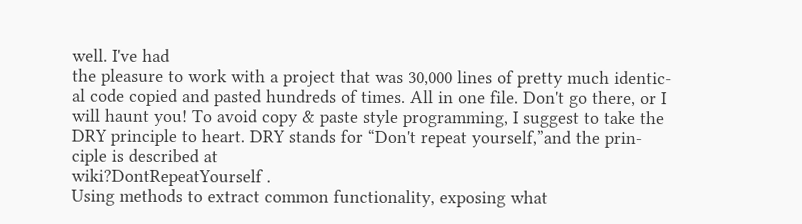well. I've had
the pleasure to work with a project that was 30,000 lines of pretty much identic-
al code copied and pasted hundreds of times. All in one file. Don't go there, or I
will haunt you! To avoid copy & paste style programming, I suggest to take the
DRY principle to heart. DRY stands for “Don't repeat yourself,”and the prin-
ciple is described at
wiki?DontRepeatYourself .
Using methods to extract common functionality, exposing what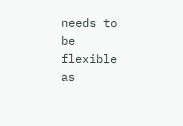needs to be flexible as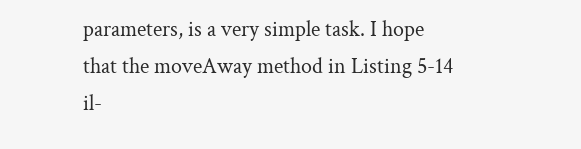parameters, is a very simple task. I hope that the moveAway method in Listing 5-14 il-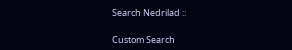Search Nedrilad ::

Custom Search